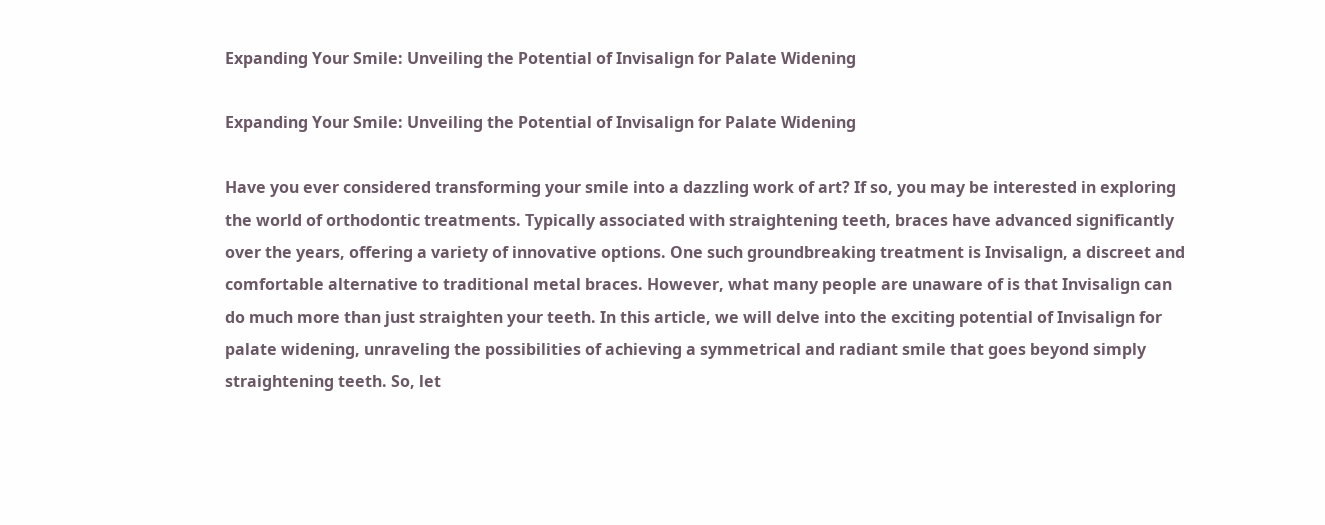Expanding Your Smile: Unveiling the Potential of Invisalign for Palate Widening

Expanding Your Smile: Unveiling the Potential of Invisalign for Palate Widening

Have you ever considered transforming your smile into a dazzling work of art? If so, you may be interested in exploring the world of orthodontic treatments. Typically associated with straightening teeth, braces have advanced significantly over the years, offering a variety of innovative options. One such groundbreaking treatment is Invisalign, a discreet and comfortable alternative to traditional metal braces. However, what many people are unaware of is that Invisalign can do much more than just straighten your teeth. In this article, we will delve into the exciting potential of Invisalign for palate widening, unraveling the possibilities of achieving a symmetrical and radiant smile that goes beyond simply straightening teeth. So, let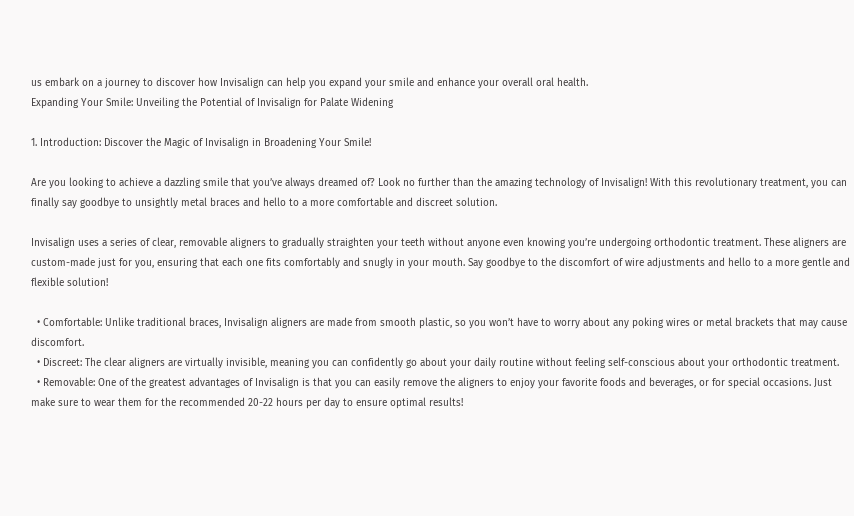us embark on a journey to discover how Invisalign can help you expand your smile and enhance your overall oral health.
Expanding Your Smile: Unveiling the Potential of Invisalign for Palate Widening

1. Introduction: Discover the Magic of Invisalign in Broadening Your Smile!

Are you looking to achieve a dazzling smile that you’ve always dreamed of? Look no further than the amazing technology of Invisalign! With this revolutionary treatment, you can finally say goodbye to unsightly metal braces and hello to a more comfortable and discreet solution.

Invisalign uses a series of clear, removable aligners to gradually straighten your teeth without anyone even knowing you’re undergoing orthodontic treatment. These aligners are custom-made just for you, ensuring that each one fits comfortably and snugly in your mouth. Say goodbye to the discomfort of wire adjustments and hello to a more gentle and flexible solution!

  • Comfortable: Unlike traditional braces, Invisalign aligners are made from smooth plastic, so you won’t have to worry about any poking wires or metal brackets that may cause discomfort.
  • Discreet: The clear aligners are virtually invisible, meaning you can confidently go about your daily routine without feeling self-conscious about your orthodontic treatment.
  • Removable: One of the greatest advantages of Invisalign is that you can easily remove the aligners to enjoy your favorite foods and beverages, or for special occasions. Just make sure to wear them for the recommended 20-22 hours per day to ensure optimal results!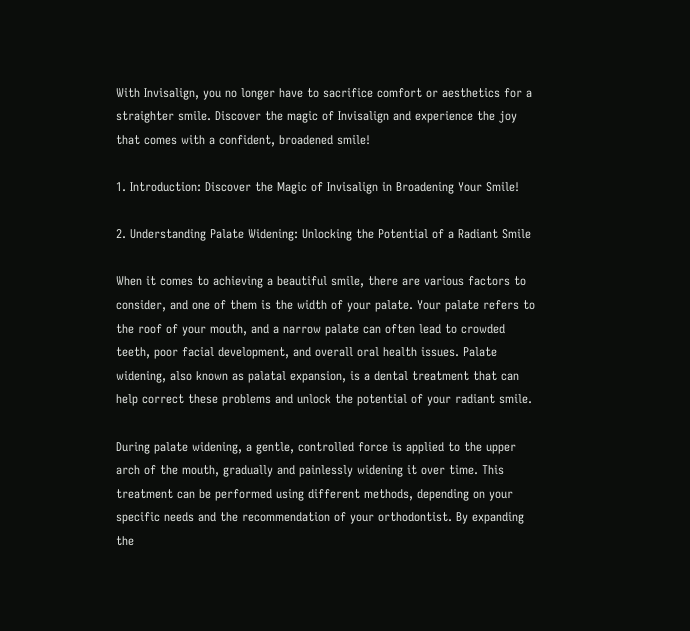With Invisalign, you no longer have to sacrifice comfort or aesthetics for a straighter smile. Discover the magic of Invisalign and experience the joy that comes with a confident, broadened smile!

1. Introduction: Discover the Magic of Invisalign in Broadening Your Smile!

2. Understanding Palate Widening: Unlocking the Potential of a Radiant Smile

When it comes to achieving a beautiful smile, there are various factors to consider, and one of them is the width of your palate. Your palate refers to the roof of your mouth, and a narrow palate can often lead to crowded teeth, poor facial development, and overall oral health issues. Palate widening, also known as palatal expansion, is a dental treatment that can help correct these problems and unlock the potential of your radiant smile.

During palate widening, a gentle, controlled force is applied to the upper arch of the mouth, gradually and painlessly widening it over time. This treatment can be performed using different methods, depending on your specific needs and the recommendation of your orthodontist. By expanding the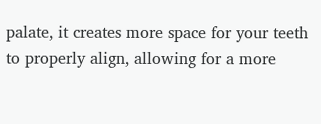palate, it creates more space for your teeth to properly align, allowing for a more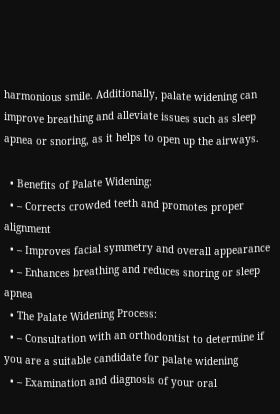harmonious smile. Additionally, palate widening can improve breathing and alleviate issues such as sleep apnea or snoring, as it helps to open up the airways.

  • Benefits of Palate Widening:
  • – Corrects crowded teeth and promotes proper alignment
  • – Improves facial symmetry and overall appearance
  • – Enhances breathing and reduces snoring or sleep apnea
  • The Palate Widening Process:
  • – Consultation with an orthodontist to determine if you are a suitable candidate for palate widening
  • – Examination and diagnosis of your oral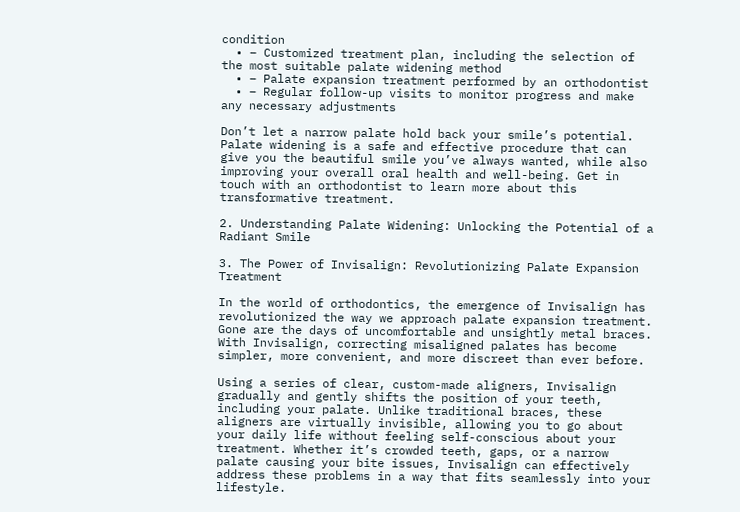condition
  • – Customized treatment plan, including the selection of the most suitable palate widening method
  • – Palate expansion treatment performed by an orthodontist
  • – Regular follow-up visits to monitor progress and make any necessary adjustments

Don’t let a narrow palate hold back your smile’s potential. Palate widening is a safe and effective procedure that can give you the beautiful smile you’ve always wanted, while also improving your overall oral health and well-being. Get in touch with an orthodontist to learn more about this transformative treatment.

2. Understanding Palate Widening: Unlocking the Potential of a Radiant Smile

3. The Power of Invisalign: Revolutionizing Palate Expansion Treatment

In the world of orthodontics, the emergence of Invisalign has revolutionized the way we approach palate expansion treatment. Gone are the days of uncomfortable and unsightly metal braces. With Invisalign, correcting misaligned palates has become simpler, more convenient, and more discreet than ever before.

Using a series of clear, custom-made aligners, Invisalign gradually and gently shifts the position of your teeth, including your palate. Unlike traditional braces, these aligners are virtually invisible, allowing you to go about your daily life without feeling self-conscious about your treatment. Whether it’s crowded teeth, gaps, or a narrow palate causing your bite issues, Invisalign can effectively address these problems in a way that fits seamlessly into your lifestyle.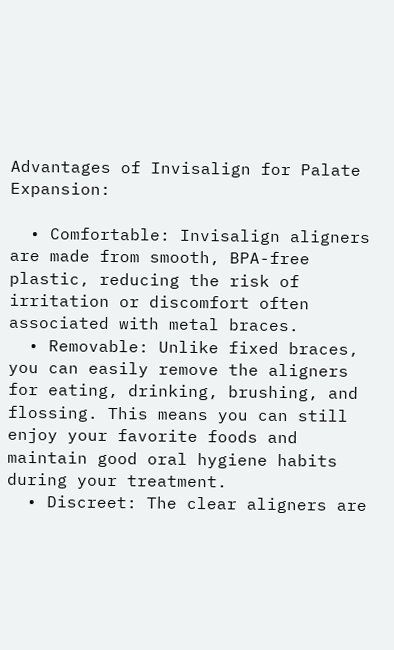Advantages of Invisalign for Palate Expansion:

  • Comfortable: Invisalign aligners are made from smooth, BPA-free plastic, reducing the risk of irritation or discomfort often associated with metal braces.
  • Removable: Unlike fixed braces, you can easily remove the aligners for eating, drinking, brushing, and flossing. This means you can still enjoy your favorite foods and maintain good oral hygiene habits during your treatment.
  • Discreet: The clear aligners are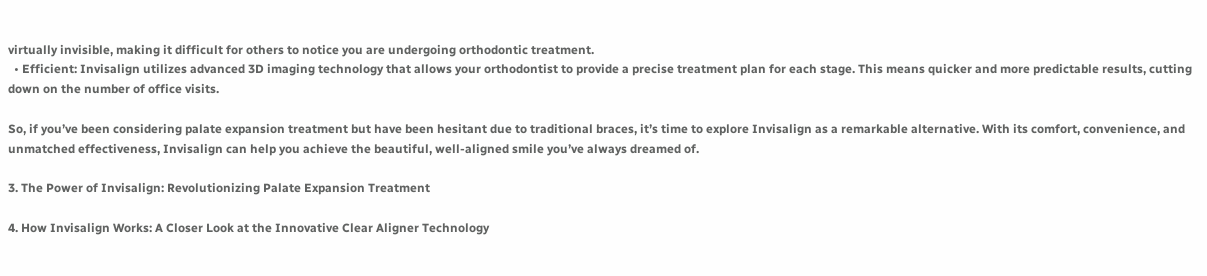virtually invisible, making it difficult for others to notice you are undergoing orthodontic treatment.
  • Efficient: Invisalign utilizes advanced 3D imaging technology that allows your orthodontist to provide a precise treatment plan for each stage. This means quicker and more predictable results, cutting down on the number of office visits.

So, if you’ve been considering palate expansion treatment but have been hesitant due to traditional braces, it’s time to explore Invisalign as a remarkable alternative. With its comfort, convenience, and unmatched effectiveness, Invisalign can help you achieve the beautiful, well-aligned smile you’ve always dreamed of.

3. The Power of Invisalign: Revolutionizing Palate Expansion Treatment

4. How Invisalign Works: A Closer Look at the Innovative Clear Aligner Technology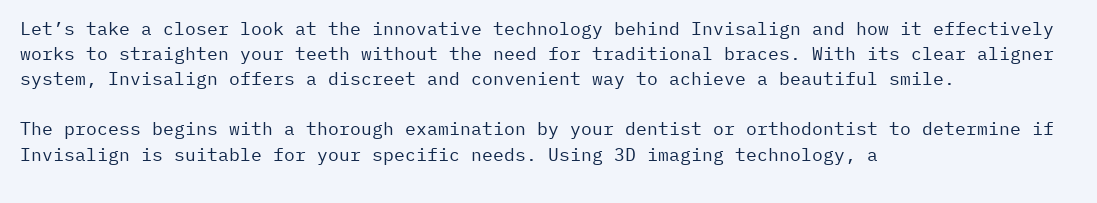Let’s take a closer look at the innovative technology behind Invisalign and how it effectively works to straighten your teeth without the need for traditional braces. With its clear aligner system, Invisalign offers a discreet and convenient way to achieve a beautiful smile.

The process begins with a thorough examination by your dentist or orthodontist to determine if Invisalign is suitable for your specific needs. Using 3D imaging technology, a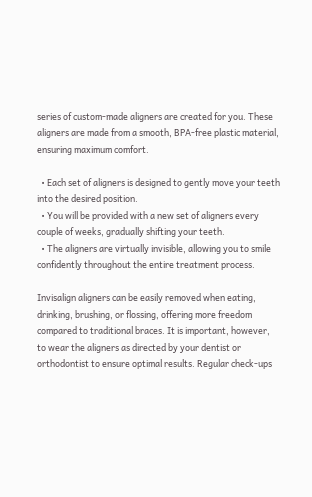series of custom-made aligners are created for you. These aligners are made from a smooth, BPA-free plastic material, ensuring maximum comfort.

  • Each set of aligners is designed to gently move your teeth into the desired position.
  • You will be provided with a new set of aligners every couple of weeks, gradually shifting your teeth.
  • The aligners are virtually invisible, allowing you to smile confidently throughout the entire treatment process.

Invisalign aligners can be easily removed when eating, drinking, brushing, or flossing, offering more freedom compared to traditional braces. It is important, however, to wear the aligners as directed by your dentist or orthodontist to ensure optimal results. Regular check-ups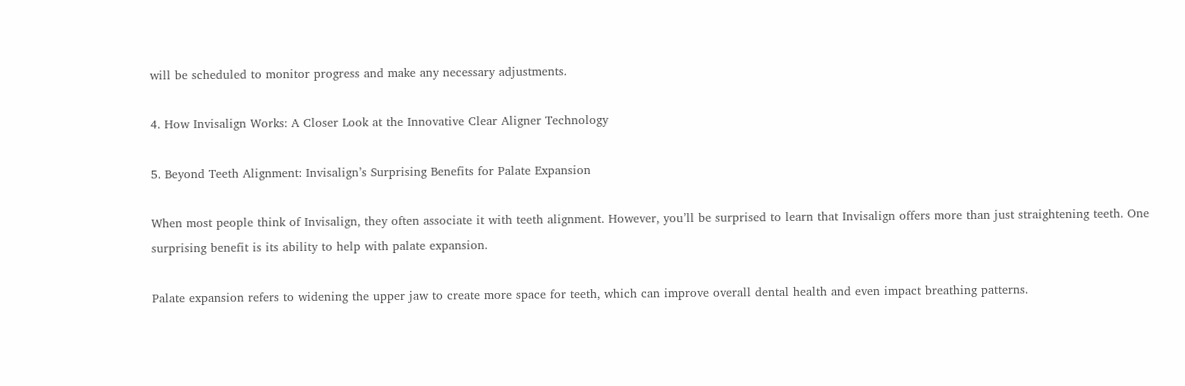will be scheduled to monitor progress and make any necessary adjustments.

4. How Invisalign Works: A Closer Look at the Innovative Clear Aligner Technology

5. Beyond Teeth Alignment: Invisalign’s Surprising Benefits for Palate Expansion

When most people think of Invisalign, they often associate it with teeth alignment. However, you’ll be surprised to learn that Invisalign offers more than just straightening teeth. One surprising benefit is its ability to help with palate expansion.

Palate expansion refers to widening the upper jaw to create more space for teeth, which can improve overall dental health and even impact breathing patterns.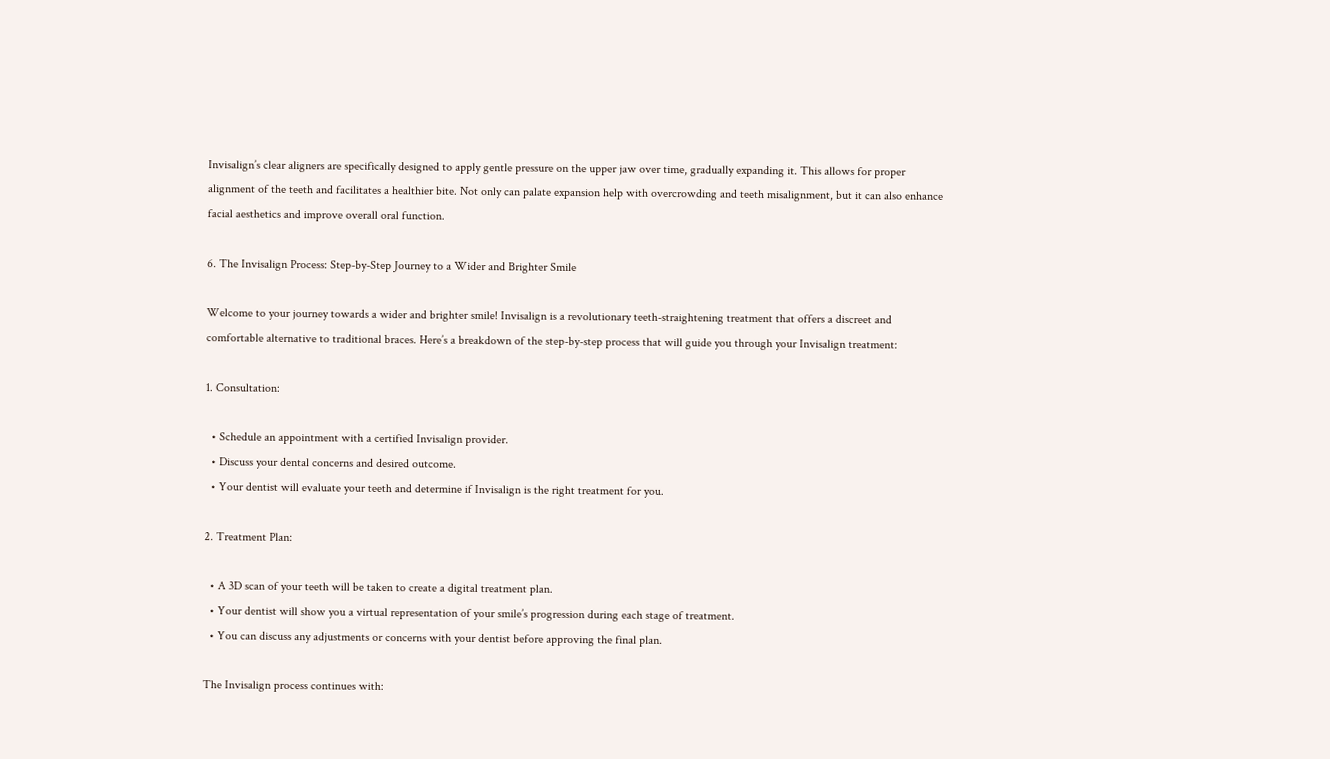Invisalign’s clear aligners are specifically designed to apply gentle pressure on the upper jaw over time, gradually expanding it. This allows for proper alignment of the teeth and facilitates a healthier bite. Not only can palate expansion help with overcrowding and teeth misalignment, but it can also enhance facial aesthetics and improve overall oral function.

6. The Invisalign Process: Step-by-Step Journey to a Wider and Brighter Smile

Welcome to your journey towards a wider and brighter smile! Invisalign is a revolutionary teeth-straightening treatment that offers a discreet and comfortable alternative to traditional braces. Here’s a breakdown of the step-by-step process that will guide you through your Invisalign treatment:

1. Consultation:

  • Schedule an appointment with a certified Invisalign provider.
  • Discuss your dental concerns and desired outcome.
  • Your dentist will evaluate your teeth and determine if Invisalign is the right treatment for you.

2. Treatment Plan:

  • A 3D scan of your teeth will be taken to create a digital treatment plan.
  • Your dentist will show you a virtual representation of your smile’s progression during each stage of treatment.
  • You can discuss any adjustments or concerns with your dentist before approving the final plan.

The Invisalign process continues with: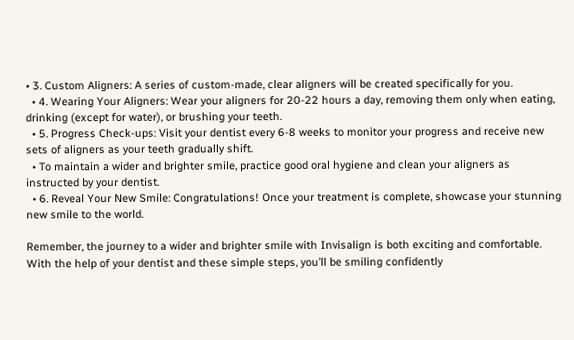• 3. Custom Aligners: A series of custom-made, clear aligners will be created specifically for you.
  • 4. Wearing Your Aligners: Wear your aligners for 20-22 hours a day, removing them only when eating, drinking (except for water), or brushing your teeth.
  • 5. Progress Check-ups: Visit your dentist every 6-8 weeks to monitor your progress and receive new sets of aligners as your teeth gradually shift.
  • To maintain a wider and brighter smile, practice good oral hygiene and clean your aligners as instructed by your dentist.
  • 6. Reveal Your New Smile: Congratulations! Once your treatment is complete, showcase your stunning new smile to the world.

Remember, the journey to a wider and brighter smile with Invisalign is both exciting and comfortable. With the help of your dentist and these simple steps, you’ll be smiling confidently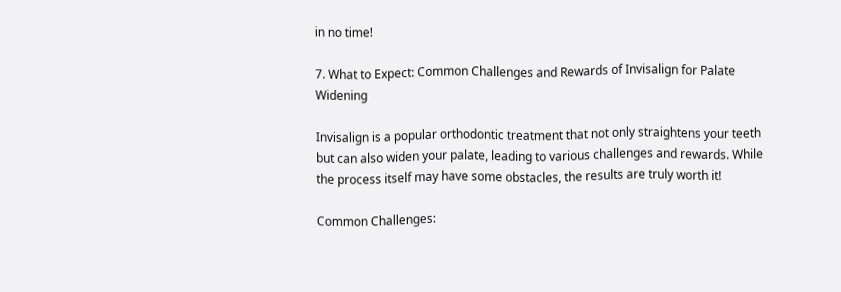in no time!

7. What to Expect: Common Challenges and Rewards of Invisalign for Palate Widening

Invisalign is a popular orthodontic treatment that not only straightens your teeth but can also widen your palate, leading to various challenges and rewards. While the process itself may have some obstacles, the results are truly worth it!

Common Challenges: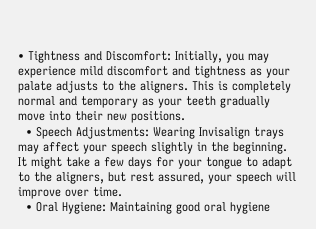• Tightness and Discomfort: Initially, you may experience mild discomfort and tightness as your palate adjusts to the aligners. This is completely normal and temporary as your teeth gradually move into their new positions.
  • Speech Adjustments: Wearing Invisalign trays may affect your speech slightly in the beginning. It might take a few days for your tongue to adapt to the aligners, but rest assured, your speech will improve over time.
  • Oral Hygiene: Maintaining good oral hygiene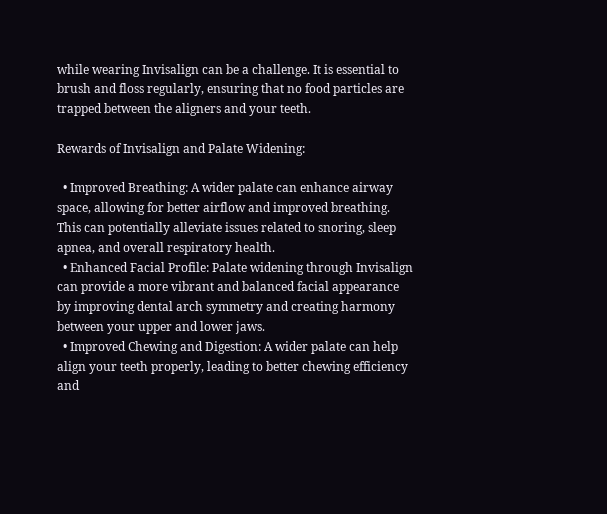while wearing Invisalign can be a challenge. It is essential to brush and floss regularly, ensuring that no food particles are trapped between the aligners and your teeth.

Rewards of Invisalign and Palate Widening:

  • Improved Breathing: A wider palate can enhance airway space, allowing for better airflow and improved breathing. This can potentially alleviate issues related to snoring, sleep apnea, and overall respiratory health.
  • Enhanced Facial Profile: Palate widening through Invisalign can provide a more vibrant and balanced facial appearance by improving dental arch symmetry and creating harmony between your upper and lower jaws.
  • Improved Chewing and Digestion: A wider palate can help align your teeth properly, leading to better chewing efficiency and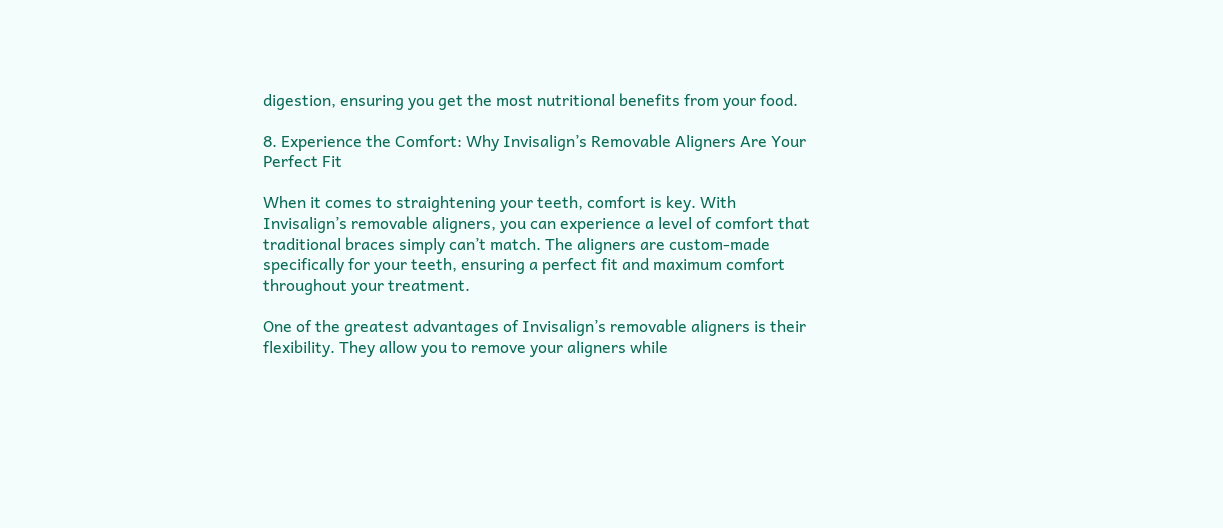digestion, ensuring you get the most nutritional benefits from your food.

8. Experience the Comfort: Why Invisalign’s Removable Aligners Are Your Perfect Fit

When it comes to straightening your teeth, comfort is key. With Invisalign’s removable aligners, you can experience a level of comfort that traditional braces simply can’t match. The aligners are custom-made specifically for your teeth, ensuring a perfect fit and maximum comfort throughout your treatment.

One of the greatest advantages of Invisalign’s removable aligners is their flexibility. They allow you to remove your aligners while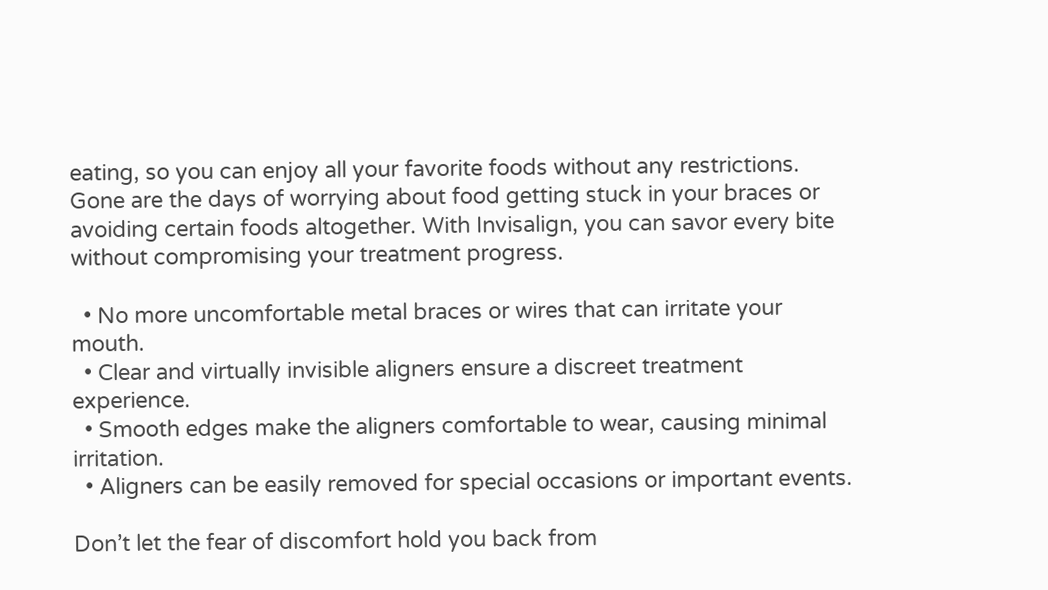eating, so you can enjoy all your favorite foods without any restrictions. Gone are the days of worrying about food getting stuck in your braces or avoiding certain foods altogether. With Invisalign, you can savor every bite without compromising your treatment progress.

  • No more uncomfortable metal braces or wires that can irritate your mouth.
  • Clear and virtually invisible aligners ensure a discreet treatment experience.
  • Smooth edges make the aligners comfortable to wear, causing minimal irritation.
  • Aligners can be easily removed for special occasions or important events.

Don’t let the fear of discomfort hold you back from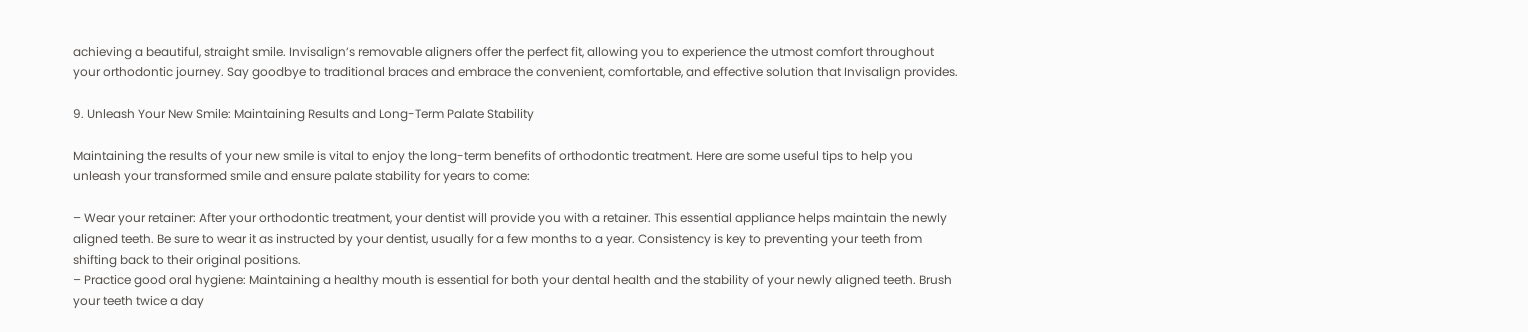achieving a beautiful, straight smile. Invisalign’s removable aligners offer the perfect fit, allowing you to experience the utmost comfort throughout your orthodontic journey. Say goodbye to traditional braces and embrace the convenient, comfortable, and effective solution that Invisalign provides.

9. Unleash Your New Smile: Maintaining Results and Long-Term Palate Stability

Maintaining the results of your new smile is vital to enjoy the long-term benefits of orthodontic treatment. Here are some useful tips to help you unleash your transformed smile and ensure palate stability for years to come:

– Wear your retainer: After your orthodontic treatment, your dentist will provide you with a retainer. This essential appliance helps maintain the newly aligned teeth. Be sure to wear it as instructed by your dentist, usually for a few months to a year. Consistency is key to preventing your teeth from shifting back to their original positions.
– Practice good oral hygiene: Maintaining a healthy mouth is essential for both your dental health and the stability of your newly aligned teeth. Brush your teeth twice a day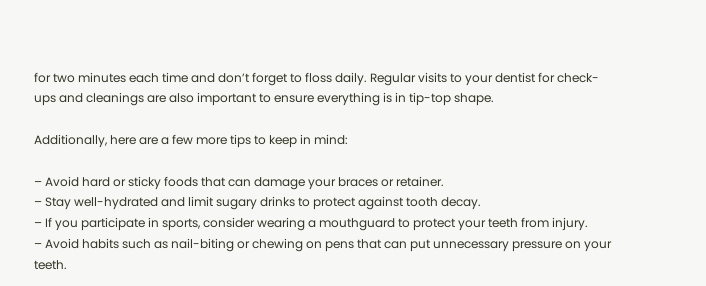for two minutes each time and don’t forget to floss daily. Regular visits to your dentist for check-ups and cleanings are also important to ensure everything is in tip-top shape.

Additionally, here are a few more tips to keep in mind:

– Avoid hard or sticky foods that can damage your braces or retainer.
– Stay well-hydrated and limit sugary drinks to protect against tooth decay.
– If you participate in sports, consider wearing a mouthguard to protect your teeth from injury.
– Avoid habits such as nail-biting or chewing on pens that can put unnecessary pressure on your teeth.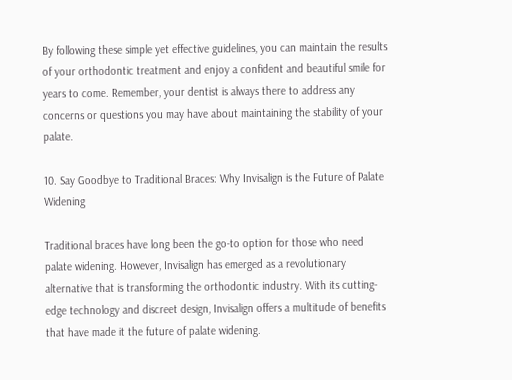By following these simple yet effective guidelines, you can maintain the results of your orthodontic treatment and enjoy a confident and beautiful smile for years to come. Remember, your dentist is always there to address any concerns or questions you may have about maintaining the stability of your palate.

10. Say Goodbye to Traditional Braces: Why Invisalign is the Future of Palate Widening

Traditional braces have long been the go-to option for those who need palate widening. However, Invisalign has emerged as a revolutionary alternative that is transforming the orthodontic industry. With its cutting-edge technology and discreet design, Invisalign offers a multitude of benefits that have made it the future of palate widening.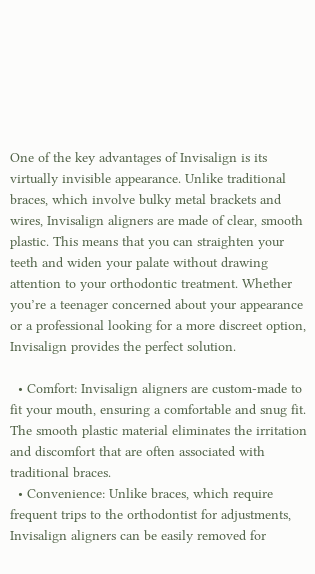One of the key advantages of Invisalign is its virtually invisible appearance. Unlike traditional braces, which involve bulky metal brackets and wires, Invisalign aligners are made of clear, smooth plastic. This means that you can straighten your teeth and widen your palate without drawing attention to your orthodontic treatment. Whether you’re a teenager concerned about your appearance or a professional looking for a more discreet option, Invisalign provides the perfect solution.

  • Comfort: Invisalign aligners are custom-made to fit your mouth, ensuring a comfortable and snug fit. The smooth plastic material eliminates the irritation and discomfort that are often associated with traditional braces.
  • Convenience: Unlike braces, which require frequent trips to the orthodontist for adjustments, Invisalign aligners can be easily removed for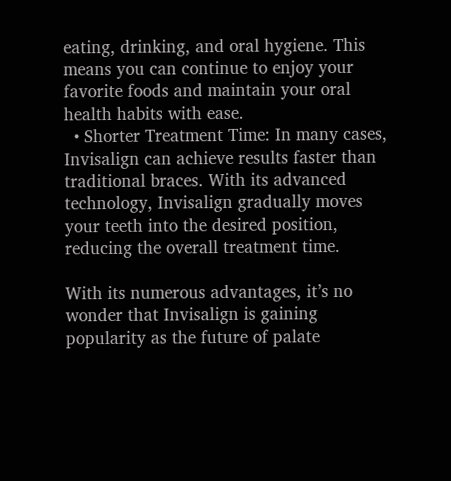eating, drinking, and oral hygiene. This means you can continue to enjoy your favorite foods and maintain your oral health habits with ease.
  • Shorter Treatment Time: In many cases, Invisalign can achieve results faster than traditional braces. With its advanced technology, Invisalign gradually moves your teeth into the desired position, reducing the overall treatment time.

With its numerous advantages, it’s no wonder that Invisalign is gaining popularity as the future of palate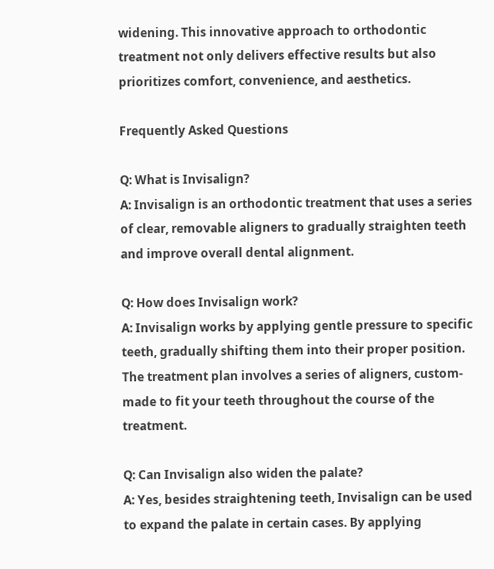widening. This innovative approach to orthodontic treatment not only delivers effective results but also prioritizes comfort, convenience, and aesthetics.

Frequently Asked Questions

Q: What is Invisalign?
A: Invisalign is an orthodontic treatment that uses a series of clear, removable aligners to gradually straighten teeth and improve overall dental alignment.

Q: How does Invisalign work?
A: Invisalign works by applying gentle pressure to specific teeth, gradually shifting them into their proper position. The treatment plan involves a series of aligners, custom-made to fit your teeth throughout the course of the treatment.

Q: Can Invisalign also widen the palate?
A: Yes, besides straightening teeth, Invisalign can be used to expand the palate in certain cases. By applying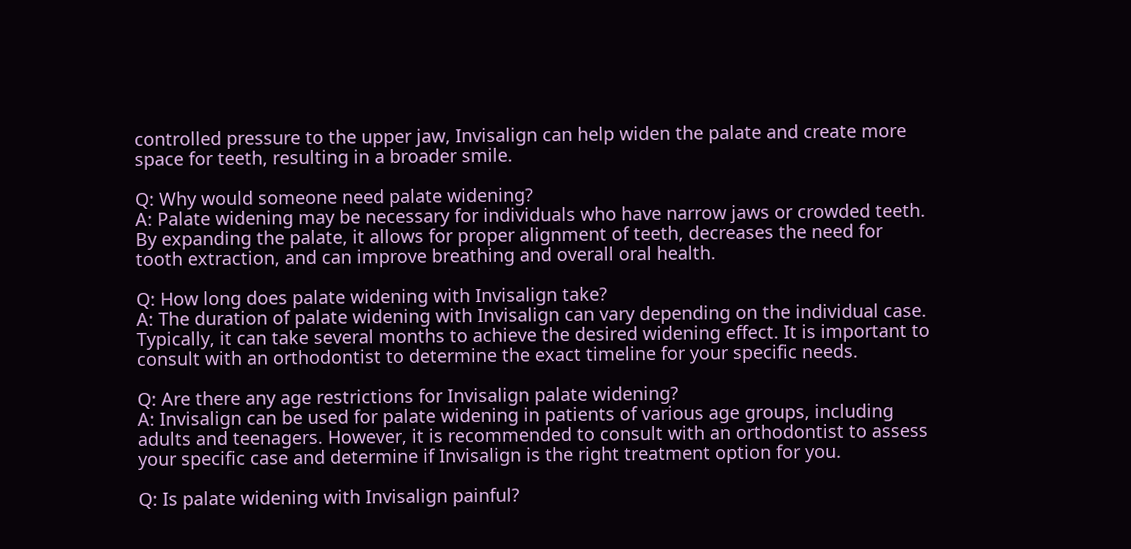controlled pressure to the upper jaw, Invisalign can help widen the palate and create more space for teeth, resulting in a broader smile.

Q: Why would someone need palate widening?
A: Palate widening may be necessary for individuals who have narrow jaws or crowded teeth. By expanding the palate, it allows for proper alignment of teeth, decreases the need for tooth extraction, and can improve breathing and overall oral health.

Q: How long does palate widening with Invisalign take?
A: The duration of palate widening with Invisalign can vary depending on the individual case. Typically, it can take several months to achieve the desired widening effect. It is important to consult with an orthodontist to determine the exact timeline for your specific needs.

Q: Are there any age restrictions for Invisalign palate widening?
A: Invisalign can be used for palate widening in patients of various age groups, including adults and teenagers. However, it is recommended to consult with an orthodontist to assess your specific case and determine if Invisalign is the right treatment option for you.

Q: Is palate widening with Invisalign painful?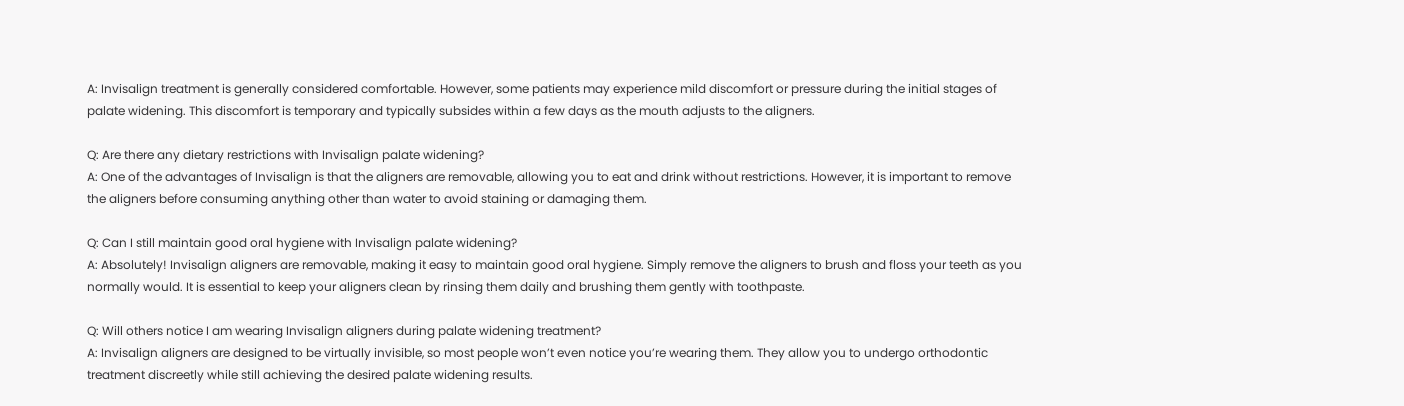A: Invisalign treatment is generally considered comfortable. However, some patients may experience mild discomfort or pressure during the initial stages of palate widening. This discomfort is temporary and typically subsides within a few days as the mouth adjusts to the aligners.

Q: Are there any dietary restrictions with Invisalign palate widening?
A: One of the advantages of Invisalign is that the aligners are removable, allowing you to eat and drink without restrictions. However, it is important to remove the aligners before consuming anything other than water to avoid staining or damaging them.

Q: Can I still maintain good oral hygiene with Invisalign palate widening?
A: Absolutely! Invisalign aligners are removable, making it easy to maintain good oral hygiene. Simply remove the aligners to brush and floss your teeth as you normally would. It is essential to keep your aligners clean by rinsing them daily and brushing them gently with toothpaste.

Q: Will others notice I am wearing Invisalign aligners during palate widening treatment?
A: Invisalign aligners are designed to be virtually invisible, so most people won’t even notice you’re wearing them. They allow you to undergo orthodontic treatment discreetly while still achieving the desired palate widening results.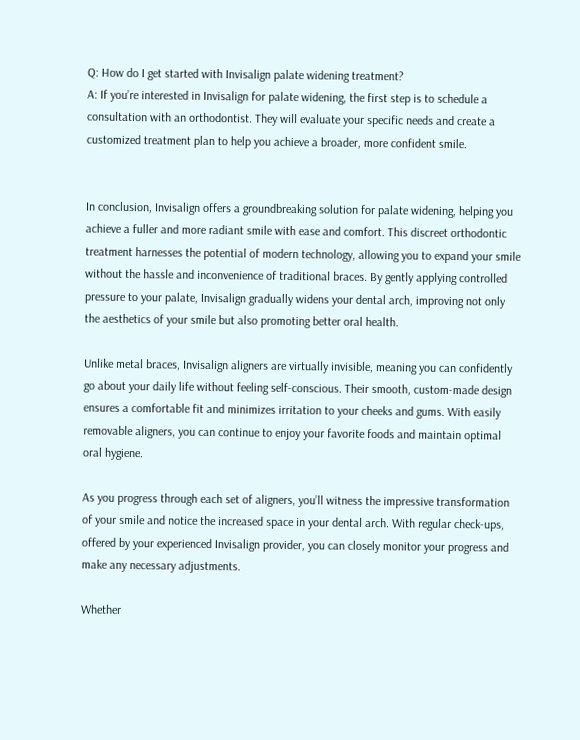Q: How do I get started with Invisalign palate widening treatment?
A: If you’re interested in Invisalign for palate widening, the first step is to schedule a consultation with an orthodontist. They will evaluate your specific needs and create a customized treatment plan to help you achieve a broader, more confident smile.


In conclusion, Invisalign offers a groundbreaking solution for palate widening, helping you achieve a fuller and more radiant smile with ease and comfort. This discreet orthodontic treatment harnesses the potential of modern technology, allowing you to expand your smile without the hassle and inconvenience of traditional braces. By gently applying controlled pressure to your palate, Invisalign gradually widens your dental arch, improving not only the aesthetics of your smile but also promoting better oral health.

Unlike metal braces, Invisalign aligners are virtually invisible, meaning you can confidently go about your daily life without feeling self-conscious. Their smooth, custom-made design ensures a comfortable fit and minimizes irritation to your cheeks and gums. With easily removable aligners, you can continue to enjoy your favorite foods and maintain optimal oral hygiene.

As you progress through each set of aligners, you’ll witness the impressive transformation of your smile and notice the increased space in your dental arch. With regular check-ups, offered by your experienced Invisalign provider, you can closely monitor your progress and make any necessary adjustments.

Whether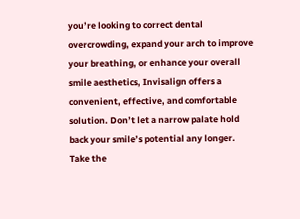you’re looking to correct dental overcrowding, expand your arch to improve your breathing, or enhance your overall smile aesthetics, Invisalign offers a convenient, effective, and comfortable solution. Don’t let a narrow palate hold back your smile’s potential any longer. Take the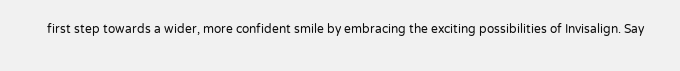first step towards a wider, more confident smile by embracing the exciting possibilities of Invisalign. Say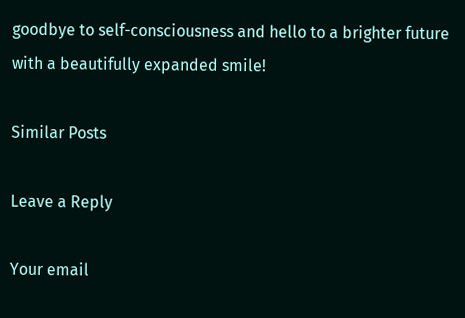goodbye to self-consciousness and hello to a brighter future with a beautifully expanded smile!

Similar Posts

Leave a Reply

Your email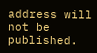address will not be published.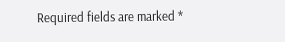Required fields are marked *